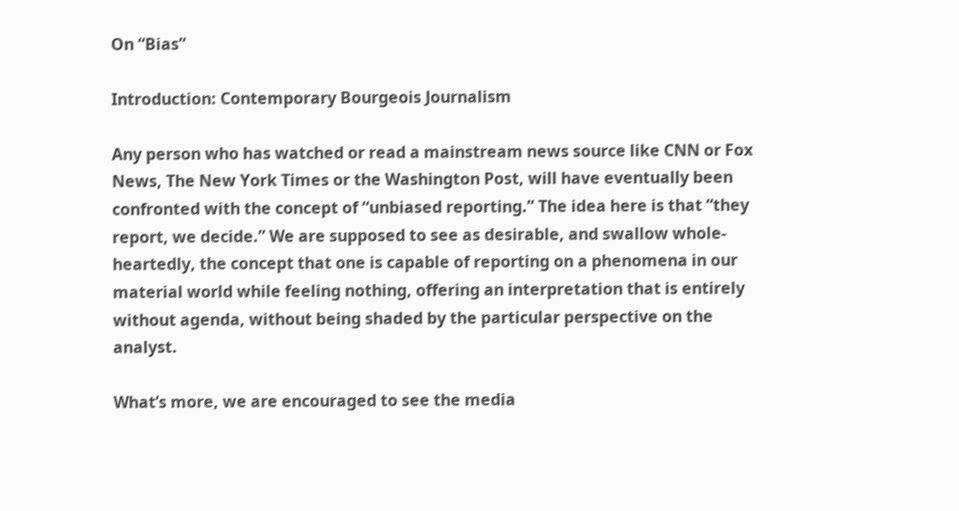On “Bias”

Introduction: Contemporary Bourgeois Journalism

Any person who has watched or read a mainstream news source like CNN or Fox News, The New York Times or the Washington Post, will have eventually been confronted with the concept of “unbiased reporting.” The idea here is that “they report, we decide.” We are supposed to see as desirable, and swallow whole-heartedly, the concept that one is capable of reporting on a phenomena in our material world while feeling nothing, offering an interpretation that is entirely without agenda, without being shaded by the particular perspective on the analyst.

What’s more, we are encouraged to see the media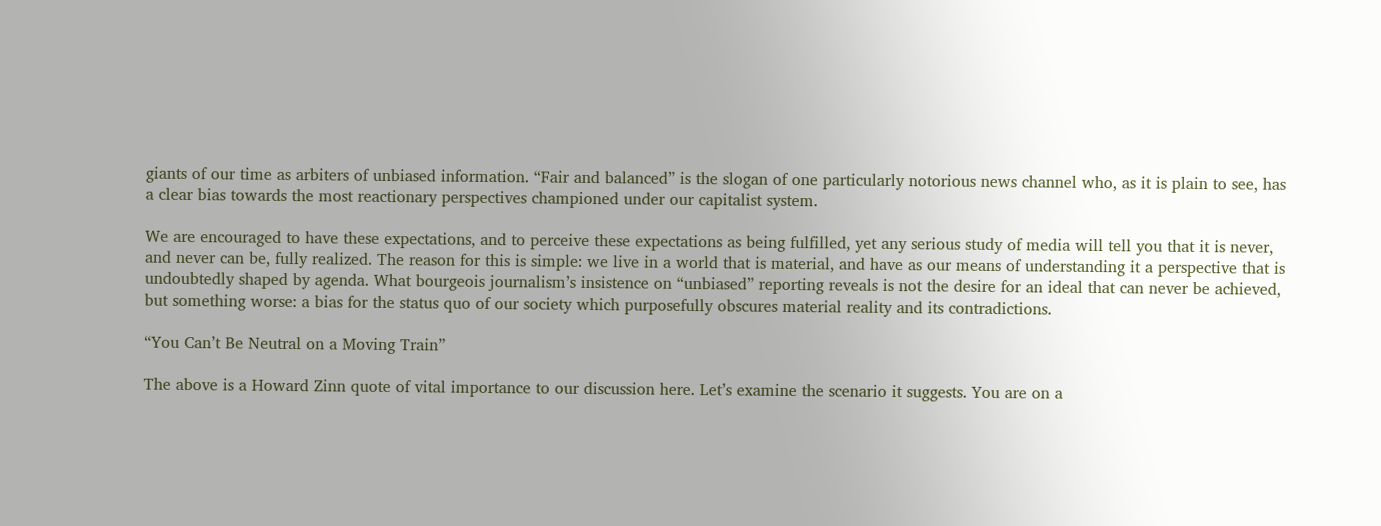giants of our time as arbiters of unbiased information. “Fair and balanced” is the slogan of one particularly notorious news channel who, as it is plain to see, has a clear bias towards the most reactionary perspectives championed under our capitalist system.

We are encouraged to have these expectations, and to perceive these expectations as being fulfilled, yet any serious study of media will tell you that it is never, and never can be, fully realized. The reason for this is simple: we live in a world that is material, and have as our means of understanding it a perspective that is undoubtedly shaped by agenda. What bourgeois journalism’s insistence on “unbiased” reporting reveals is not the desire for an ideal that can never be achieved, but something worse: a bias for the status quo of our society which purposefully obscures material reality and its contradictions.

“You Can’t Be Neutral on a Moving Train”

The above is a Howard Zinn quote of vital importance to our discussion here. Let’s examine the scenario it suggests. You are on a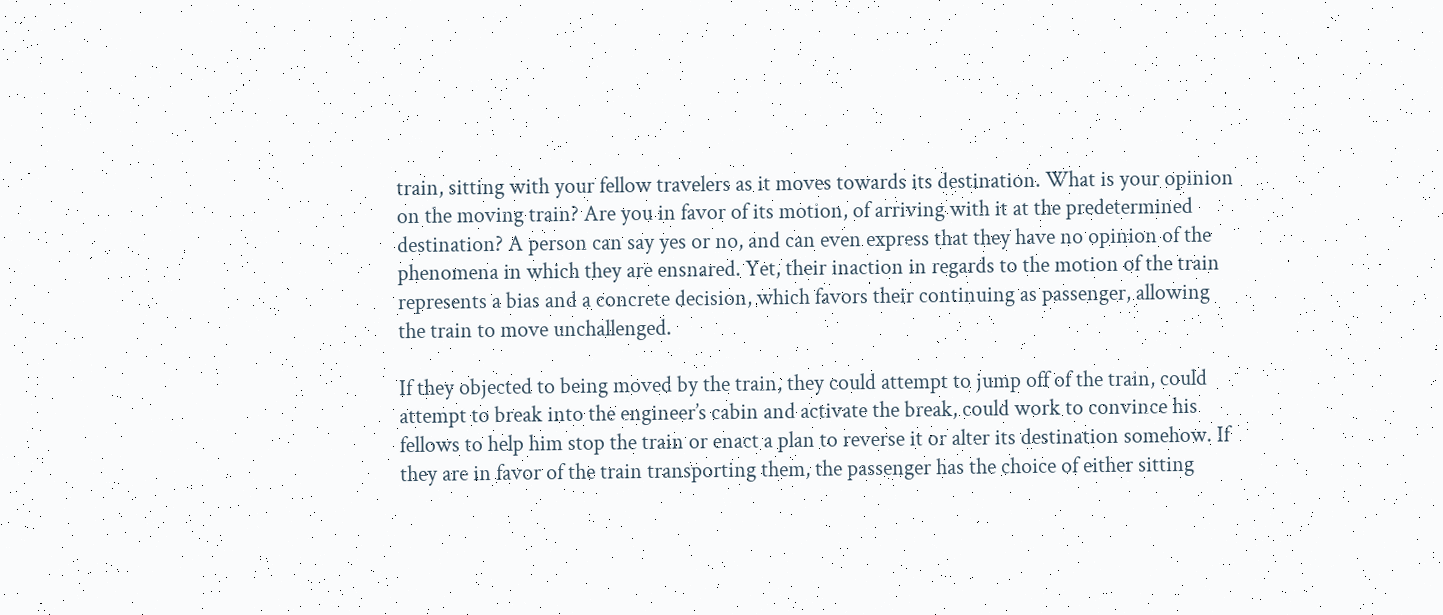train, sitting with your fellow travelers as it moves towards its destination. What is your opinion on the moving train? Are you in favor of its motion, of arriving with it at the predetermined destination? A person can say yes or no, and can even express that they have no opinion of the phenomena in which they are ensnared. Yet, their inaction in regards to the motion of the train represents a bias and a concrete decision, which favors their continuing as passenger, allowing the train to move unchallenged.

If they objected to being moved by the train, they could attempt to jump off of the train, could attempt to break into the engineer’s cabin and activate the break, could work to convince his fellows to help him stop the train or enact a plan to reverse it or alter its destination somehow. If they are in favor of the train transporting them, the passenger has the choice of either sitting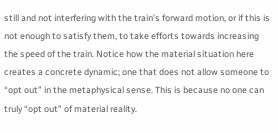still and not interfering with the train’s forward motion, or if this is not enough to satisfy them, to take efforts towards increasing the speed of the train. Notice how the material situation here creates a concrete dynamic; one that does not allow someone to “opt out” in the metaphysical sense. This is because no one can truly “opt out” of material reality.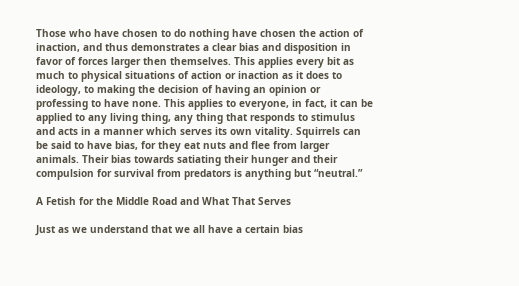Those who have chosen to do nothing have chosen the action of inaction, and thus demonstrates a clear bias and disposition in favor of forces larger then themselves. This applies every bit as much to physical situations of action or inaction as it does to ideology, to making the decision of having an opinion or professing to have none. This applies to everyone, in fact, it can be applied to any living thing, any thing that responds to stimulus and acts in a manner which serves its own vitality. Squirrels can be said to have bias, for they eat nuts and flee from larger animals. Their bias towards satiating their hunger and their compulsion for survival from predators is anything but “neutral.”

A Fetish for the Middle Road and What That Serves

Just as we understand that we all have a certain bias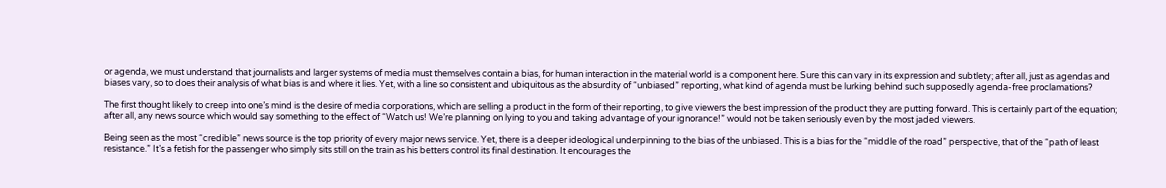or agenda, we must understand that journalists and larger systems of media must themselves contain a bias, for human interaction in the material world is a component here. Sure this can vary in its expression and subtlety; after all, just as agendas and biases vary, so to does their analysis of what bias is and where it lies. Yet, with a line so consistent and ubiquitous as the absurdity of “unbiased” reporting, what kind of agenda must be lurking behind such supposedly agenda-free proclamations?

The first thought likely to creep into one’s mind is the desire of media corporations, which are selling a product in the form of their reporting, to give viewers the best impression of the product they are putting forward. This is certainly part of the equation; after all, any news source which would say something to the effect of “Watch us! We’re planning on lying to you and taking advantage of your ignorance!” would not be taken seriously even by the most jaded viewers.

Being seen as the most “credible” news source is the top priority of every major news service. Yet, there is a deeper ideological underpinning to the bias of the unbiased. This is a bias for the “middle of the road” perspective, that of the “path of least resistance.” It’s a fetish for the passenger who simply sits still on the train as his betters control its final destination. It encourages the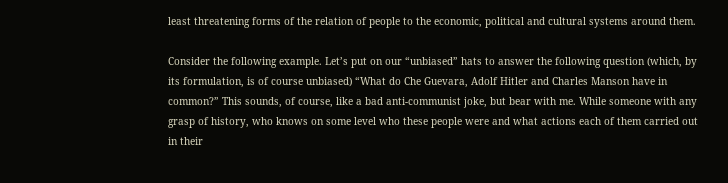least threatening forms of the relation of people to the economic, political and cultural systems around them.

Consider the following example. Let’s put on our “unbiased” hats to answer the following question (which, by its formulation, is of course unbiased) “What do Che Guevara, Adolf Hitler and Charles Manson have in common?” This sounds, of course, like a bad anti-communist joke, but bear with me. While someone with any grasp of history, who knows on some level who these people were and what actions each of them carried out in their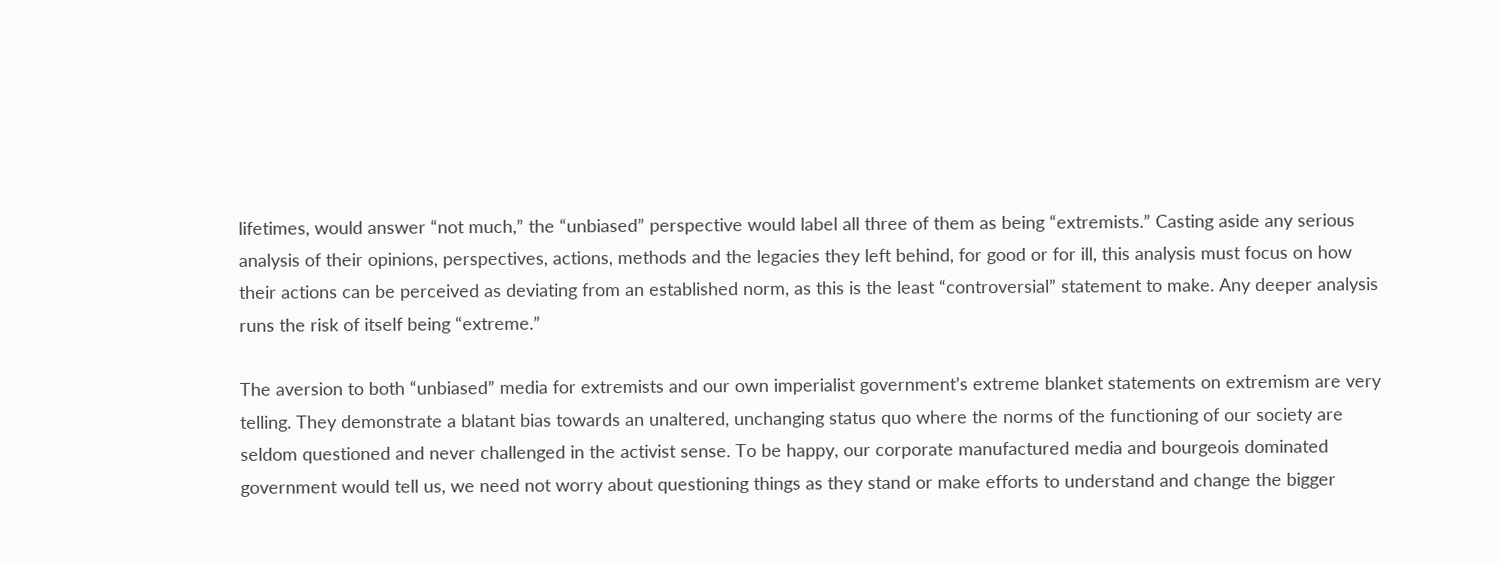lifetimes, would answer “not much,” the “unbiased” perspective would label all three of them as being “extremists.” Casting aside any serious analysis of their opinions, perspectives, actions, methods and the legacies they left behind, for good or for ill, this analysis must focus on how their actions can be perceived as deviating from an established norm, as this is the least “controversial” statement to make. Any deeper analysis runs the risk of itself being “extreme.”

The aversion to both “unbiased” media for extremists and our own imperialist government’s extreme blanket statements on extremism are very telling. They demonstrate a blatant bias towards an unaltered, unchanging status quo where the norms of the functioning of our society are seldom questioned and never challenged in the activist sense. To be happy, our corporate manufactured media and bourgeois dominated government would tell us, we need not worry about questioning things as they stand or make efforts to understand and change the bigger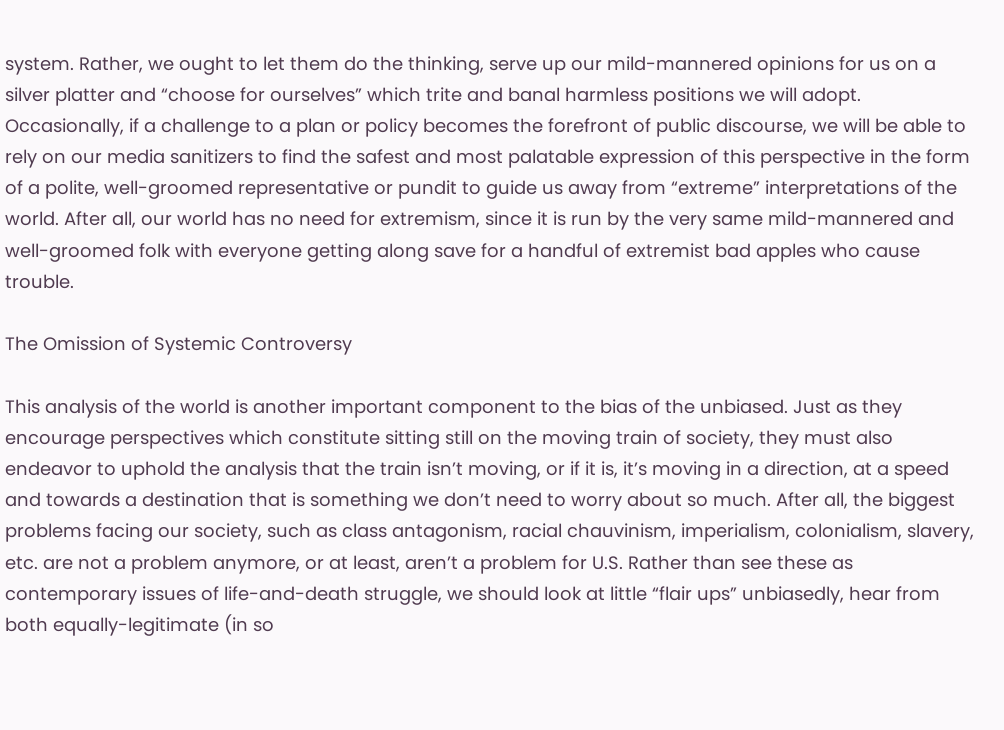system. Rather, we ought to let them do the thinking, serve up our mild-mannered opinions for us on a silver platter and “choose for ourselves” which trite and banal harmless positions we will adopt. Occasionally, if a challenge to a plan or policy becomes the forefront of public discourse, we will be able to rely on our media sanitizers to find the safest and most palatable expression of this perspective in the form of a polite, well-groomed representative or pundit to guide us away from “extreme” interpretations of the world. After all, our world has no need for extremism, since it is run by the very same mild-mannered and well-groomed folk with everyone getting along save for a handful of extremist bad apples who cause trouble.

The Omission of Systemic Controversy

This analysis of the world is another important component to the bias of the unbiased. Just as they encourage perspectives which constitute sitting still on the moving train of society, they must also endeavor to uphold the analysis that the train isn’t moving, or if it is, it’s moving in a direction, at a speed and towards a destination that is something we don’t need to worry about so much. After all, the biggest problems facing our society, such as class antagonism, racial chauvinism, imperialism, colonialism, slavery, etc. are not a problem anymore, or at least, aren’t a problem for U.S. Rather than see these as contemporary issues of life-and-death struggle, we should look at little “flair ups” unbiasedly, hear from both equally-legitimate (in so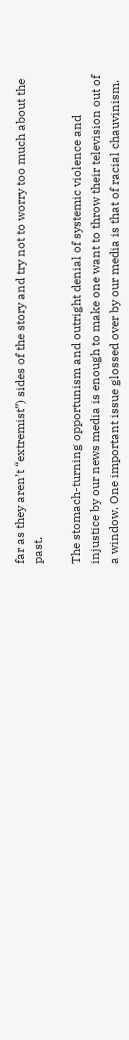far as they aren’t “extremist”) sides of the story and try not to worry too much about the past.

The stomach-turning opportunism and outright denial of systemic violence and injustice by our news media is enough to make one want to throw their television out of a window. One important issue glossed over by our media is that of racial chauvinism.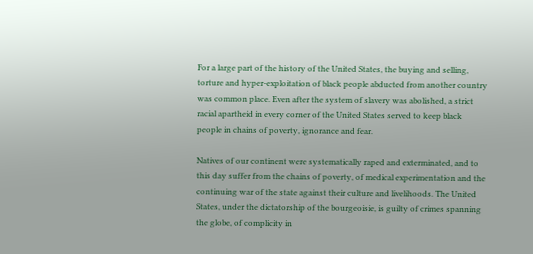For a large part of the history of the United States, the buying and selling, torture and hyper-exploitation of black people abducted from another country was common place. Even after the system of slavery was abolished, a strict racial apartheid in every corner of the United States served to keep black people in chains of poverty, ignorance and fear.

Natives of our continent were systematically raped and exterminated, and to this day suffer from the chains of poverty, of medical experimentation and the continuing war of the state against their culture and livelihoods. The United States, under the dictatorship of the bourgeoisie, is guilty of crimes spanning the globe, of complicity in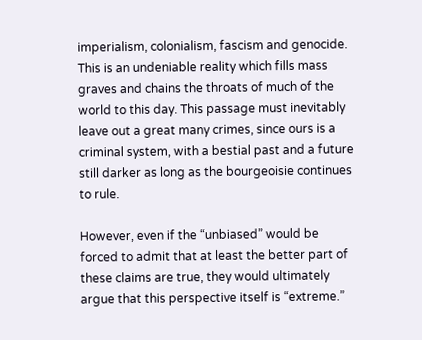imperialism, colonialism, fascism and genocide. This is an undeniable reality which fills mass graves and chains the throats of much of the world to this day. This passage must inevitably leave out a great many crimes, since ours is a criminal system, with a bestial past and a future still darker as long as the bourgeoisie continues to rule.

However, even if the “unbiased” would be forced to admit that at least the better part of these claims are true, they would ultimately argue that this perspective itself is “extreme.”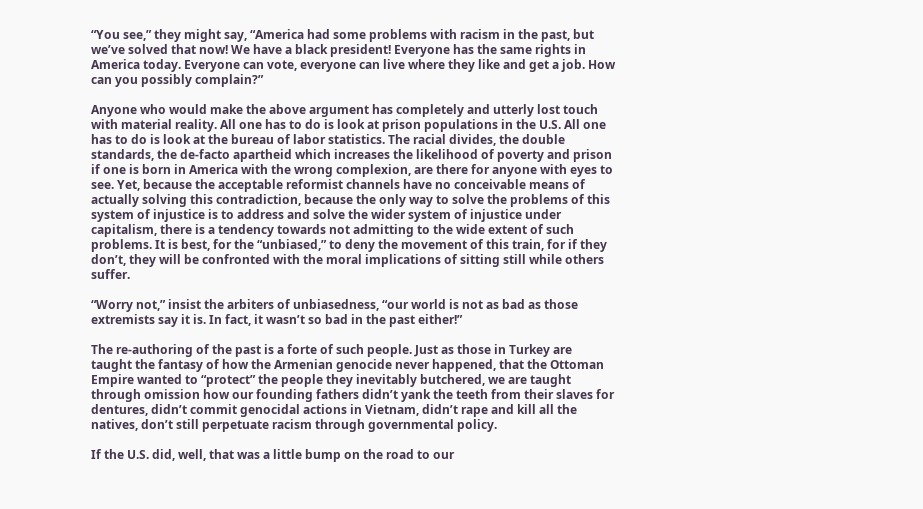“You see,” they might say, “America had some problems with racism in the past, but we’ve solved that now! We have a black president! Everyone has the same rights in America today. Everyone can vote, everyone can live where they like and get a job. How can you possibly complain?”

Anyone who would make the above argument has completely and utterly lost touch with material reality. All one has to do is look at prison populations in the U.S. All one has to do is look at the bureau of labor statistics. The racial divides, the double standards, the de-facto apartheid which increases the likelihood of poverty and prison if one is born in America with the wrong complexion, are there for anyone with eyes to see. Yet, because the acceptable reformist channels have no conceivable means of actually solving this contradiction, because the only way to solve the problems of this system of injustice is to address and solve the wider system of injustice under capitalism, there is a tendency towards not admitting to the wide extent of such problems. It is best, for the “unbiased,” to deny the movement of this train, for if they don’t, they will be confronted with the moral implications of sitting still while others suffer.

“Worry not,” insist the arbiters of unbiasedness, “our world is not as bad as those extremists say it is. In fact, it wasn’t so bad in the past either!”

The re-authoring of the past is a forte of such people. Just as those in Turkey are taught the fantasy of how the Armenian genocide never happened, that the Ottoman Empire wanted to “protect” the people they inevitably butchered, we are taught through omission how our founding fathers didn’t yank the teeth from their slaves for dentures, didn’t commit genocidal actions in Vietnam, didn’t rape and kill all the natives, don’t still perpetuate racism through governmental policy.

If the U.S. did, well, that was a little bump on the road to our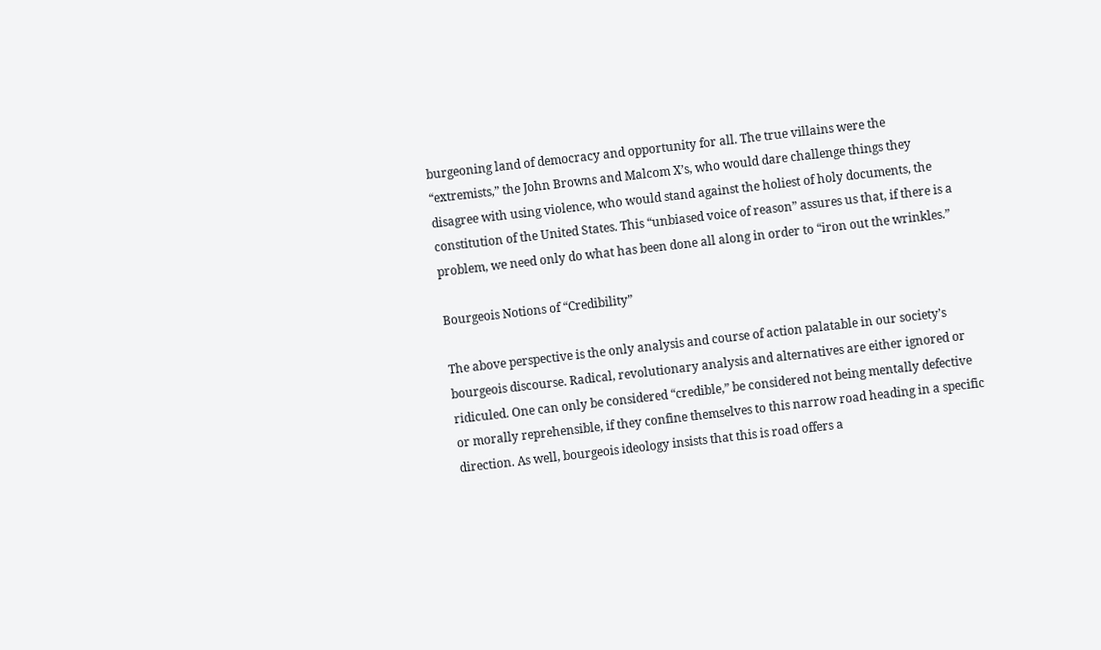burgeoning land of democracy and opportunity for all. The true villains were the “extremists,” the John Browns and Malcom X’s, who would dare challenge things they disagree with using violence, who would stand against the holiest of holy documents, the constitution of the United States. This “unbiased voice of reason” assures us that, if there is a problem, we need only do what has been done all along in order to “iron out the wrinkles.”

Bourgeois Notions of “Credibility”

The above perspective is the only analysis and course of action palatable in our society’s bourgeois discourse. Radical, revolutionary analysis and alternatives are either ignored or ridiculed. One can only be considered “credible,” be considered not being mentally defective or morally reprehensible, if they confine themselves to this narrow road heading in a specific direction. As well, bourgeois ideology insists that this is road offers a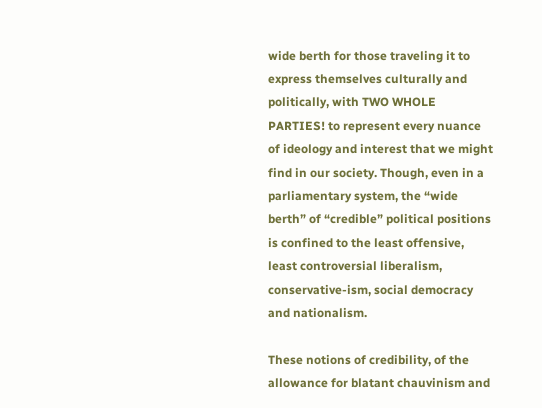wide berth for those traveling it to express themselves culturally and politically, with TWO WHOLE PARTIES! to represent every nuance of ideology and interest that we might find in our society. Though, even in a parliamentary system, the “wide berth” of “credible” political positions is confined to the least offensive, least controversial liberalism, conservative-ism, social democracy and nationalism.

These notions of credibility, of the allowance for blatant chauvinism and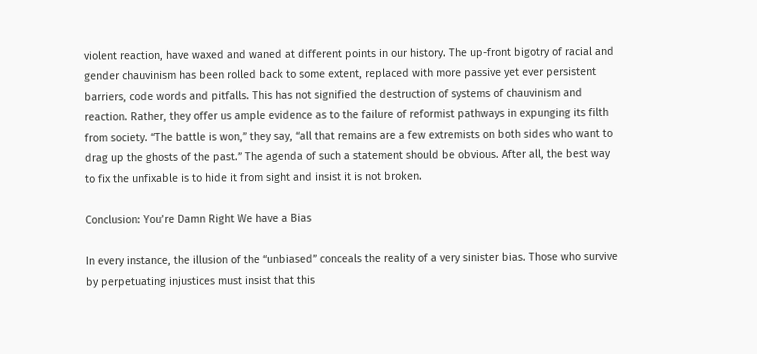violent reaction, have waxed and waned at different points in our history. The up-front bigotry of racial and gender chauvinism has been rolled back to some extent, replaced with more passive yet ever persistent barriers, code words and pitfalls. This has not signified the destruction of systems of chauvinism and reaction. Rather, they offer us ample evidence as to the failure of reformist pathways in expunging its filth from society. “The battle is won,” they say, “all that remains are a few extremists on both sides who want to drag up the ghosts of the past.” The agenda of such a statement should be obvious. After all, the best way to fix the unfixable is to hide it from sight and insist it is not broken.

Conclusion: You’re Damn Right We have a Bias

In every instance, the illusion of the “unbiased” conceals the reality of a very sinister bias. Those who survive by perpetuating injustices must insist that this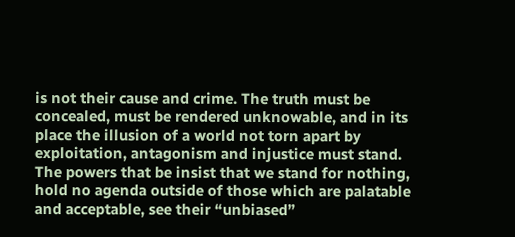is not their cause and crime. The truth must be concealed, must be rendered unknowable, and in its place the illusion of a world not torn apart by exploitation, antagonism and injustice must stand. The powers that be insist that we stand for nothing, hold no agenda outside of those which are palatable and acceptable, see their “unbiased”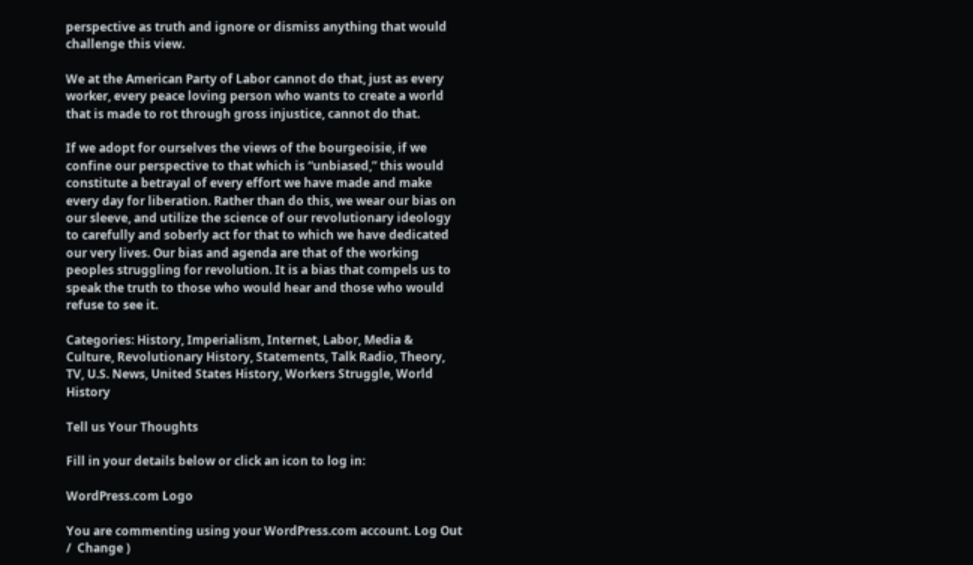perspective as truth and ignore or dismiss anything that would challenge this view.

We at the American Party of Labor cannot do that, just as every worker, every peace loving person who wants to create a world that is made to rot through gross injustice, cannot do that.

If we adopt for ourselves the views of the bourgeoisie, if we confine our perspective to that which is “unbiased,” this would constitute a betrayal of every effort we have made and make every day for liberation. Rather than do this, we wear our bias on our sleeve, and utilize the science of our revolutionary ideology to carefully and soberly act for that to which we have dedicated our very lives. Our bias and agenda are that of the working peoples struggling for revolution. It is a bias that compels us to speak the truth to those who would hear and those who would refuse to see it.

Categories: History, Imperialism, Internet, Labor, Media & Culture, Revolutionary History, Statements, Talk Radio, Theory, TV, U.S. News, United States History, Workers Struggle, World History

Tell us Your Thoughts

Fill in your details below or click an icon to log in:

WordPress.com Logo

You are commenting using your WordPress.com account. Log Out /  Change )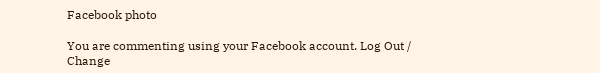Facebook photo

You are commenting using your Facebook account. Log Out /  Change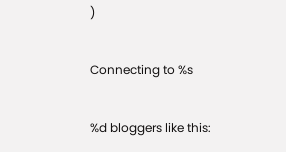)

Connecting to %s

%d bloggers like this: